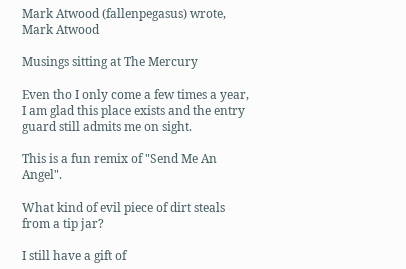Mark Atwood (fallenpegasus) wrote,
Mark Atwood

Musings sitting at The Mercury

Even tho I only come a few times a year, I am glad this place exists and the entry guard still admits me on sight.

This is a fun remix of "Send Me An Angel".

What kind of evil piece of dirt steals from a tip jar?

I still have a gift of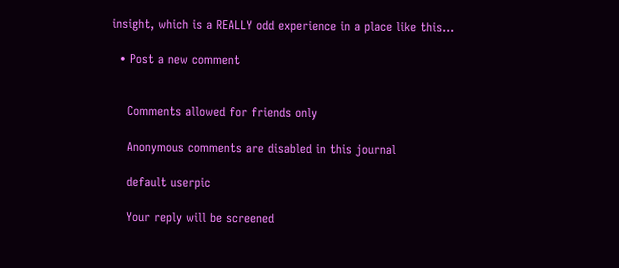insight, which is a REALLY odd experience in a place like this...

  • Post a new comment


    Comments allowed for friends only

    Anonymous comments are disabled in this journal

    default userpic

    Your reply will be screened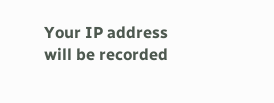Your IP address will be recorded